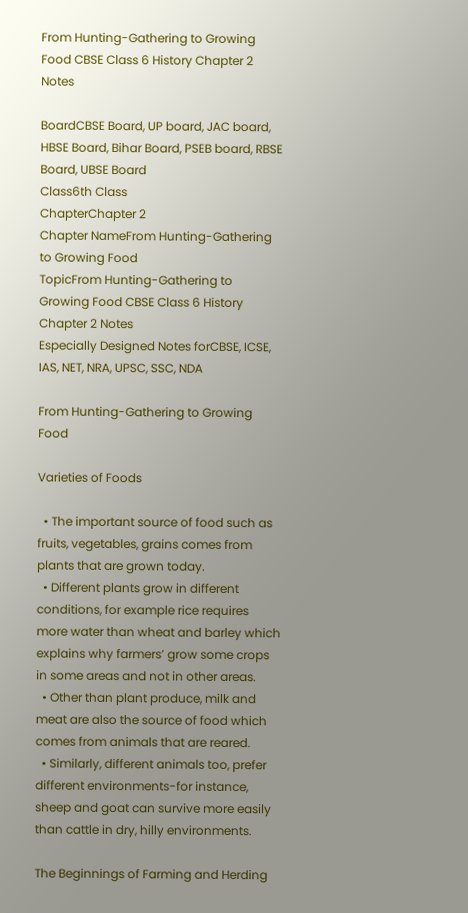From Hunting-Gathering to Growing Food CBSE Class 6 History Chapter 2 Notes

BoardCBSE Board, UP board, JAC board, HBSE Board, Bihar Board, PSEB board, RBSE Board, UBSE Board
Class6th Class
ChapterChapter 2
Chapter NameFrom Hunting-Gathering to Growing Food
TopicFrom Hunting-Gathering to Growing Food CBSE Class 6 History Chapter 2 Notes
Especially Designed Notes forCBSE, ICSE, IAS, NET, NRA, UPSC, SSC, NDA

From Hunting-Gathering to Growing Food

Varieties of Foods

  • The important source of food such as fruits, vegetables, grains comes from plants that are grown today.
  • Different plants grow in different conditions, for example rice requires more water than wheat and barley which explains why farmers’ grow some crops in some areas and not in other areas.
  • Other than plant produce, milk and meat are also the source of food which comes from animals that are reared.
  • Similarly, different animals too, prefer different environments-for instance, sheep and goat can survive more easily than cattle in dry, hilly environments.

The Beginnings of Farming and Herding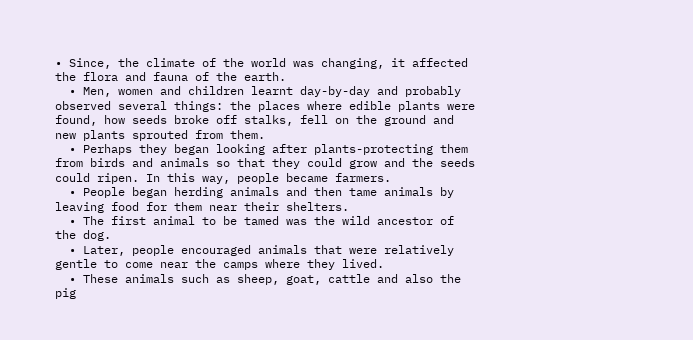• Since, the climate of the world was changing, it affected the flora and fauna of the earth.
  • Men, women and children learnt day-by-day and probably observed several things: the places where edible plants were found, how seeds broke off stalks, fell on the ground and new plants sprouted from them.
  • Perhaps they began looking after plants-protecting them from birds and animals so that they could grow and the seeds could ripen. In this way, people became farmers.
  • People began herding animals and then tame animals by leaving food for them near their shelters.
  • The first animal to be tamed was the wild ancestor of the dog.
  • Later, people encouraged animals that were relatively gentle to come near the camps where they lived.
  • These animals such as sheep, goat, cattle and also the pig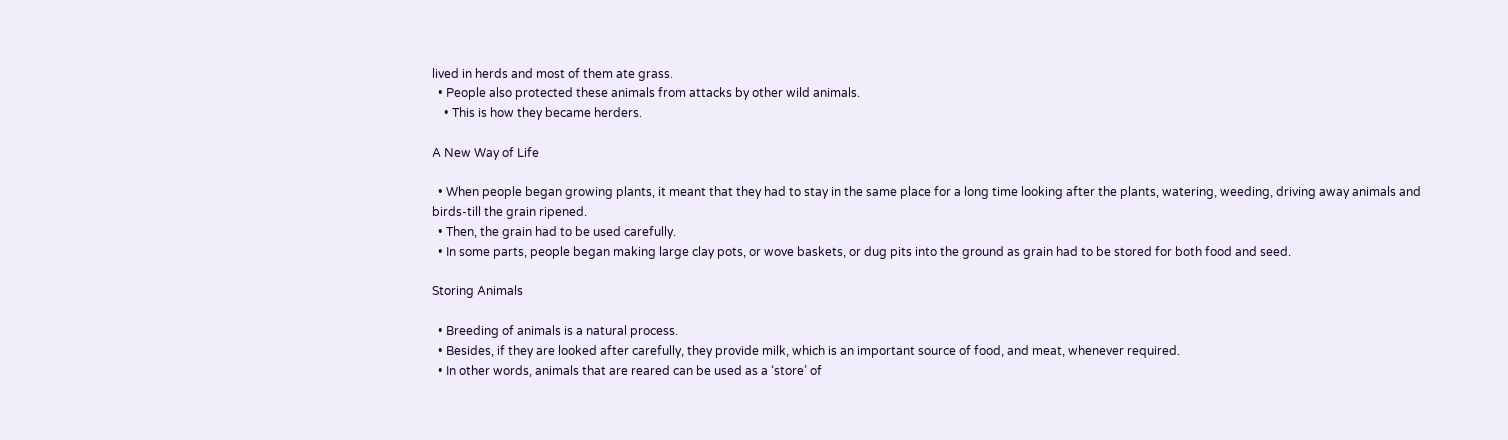lived in herds and most of them ate grass.
  • People also protected these animals from attacks by other wild animals.
    • This is how they became herders.

A New Way of Life

  • When people began growing plants, it meant that they had to stay in the same place for a long time looking after the plants, watering, weeding, driving away animals and birds-till the grain ripened.
  • Then, the grain had to be used carefully.
  • In some parts, people began making large clay pots, or wove baskets, or dug pits into the ground as grain had to be stored for both food and seed.

Storing Animals

  • Breeding of animals is a natural process.
  • Besides, if they are looked after carefully, they provide milk, which is an important source of food, and meat, whenever required.
  • In other words, animals that are reared can be used as a ‘store’ of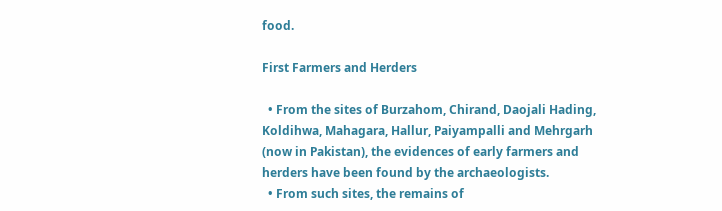food.

First Farmers and Herders

  • From the sites of Burzahom, Chirand, Daojali Hading, Koldihwa, Mahagara, Hallur, Paiyampalli and Mehrgarh (now in Pakistan), the evidences of early farmers and herders have been found by the archaeologists.
  • From such sites, the remains of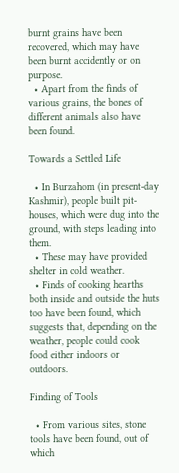burnt grains have been recovered, which may have been burnt accidently or on purpose.
  • Apart from the finds of various grains, the bones of different animals also have been found.

Towards a Settled Life

  • In Burzahom (in present-day Kashmir), people built pit-houses, which were dug into the ground, with steps leading into them.
  • These may have provided shelter in cold weather.
  • Finds of cooking hearths both inside and outside the huts too have been found, which suggests that, depending on the weather, people could cook food either indoors or outdoors.

Finding of Tools

  • From various sites, stone tools have been found, out of which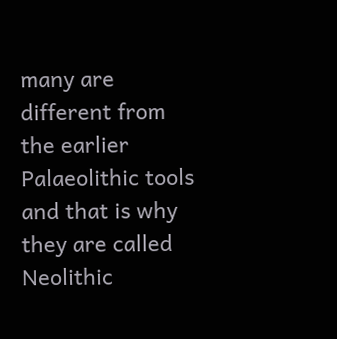many are different from the earlier Palaeolithic tools and that is why they are called Neolithic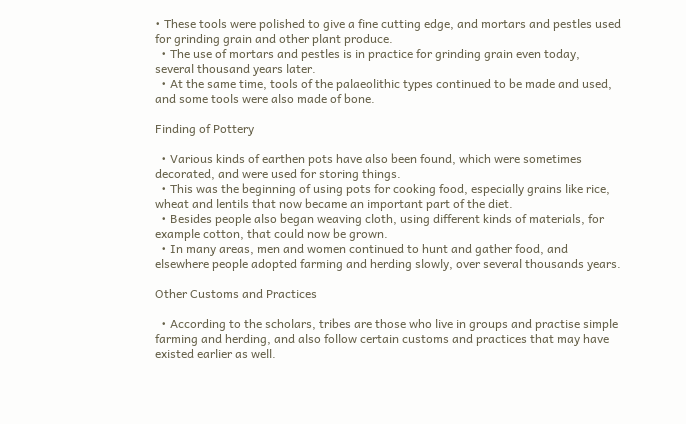• These tools were polished to give a fine cutting edge, and mortars and pestles used for grinding grain and other plant produce.
  • The use of mortars and pestles is in practice for grinding grain even today, several thousand years later.
  • At the same time, tools of the palaeolithic types continued to be made and used, and some tools were also made of bone.

Finding of Pottery

  • Various kinds of earthen pots have also been found, which were sometimes decorated, and were used for storing things.
  • This was the beginning of using pots for cooking food, especially grains like rice, wheat and lentils that now became an important part of the diet.
  • Besides people also began weaving cloth, using different kinds of materials, for example cotton, that could now be grown.
  • In many areas, men and women continued to hunt and gather food, and elsewhere people adopted farming and herding slowly, over several thousands years.

Other Customs and Practices

  • According to the scholars, tribes are those who live in groups and practise simple farming and herding, and also follow certain customs and practices that may have existed earlier as well.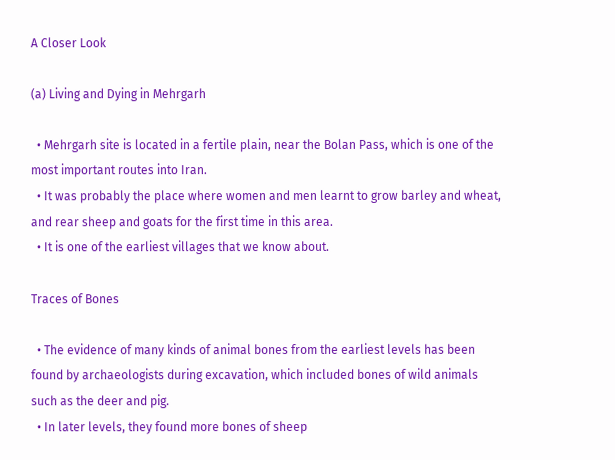A Closer Look

(a) Living and Dying in Mehrgarh

  • Mehrgarh site is located in a fertile plain, near the Bolan Pass, which is one of the most important routes into Iran.
  • It was probably the place where women and men learnt to grow barley and wheat, and rear sheep and goats for the first time in this area.
  • It is one of the earliest villages that we know about.

Traces of Bones

  • The evidence of many kinds of animal bones from the earliest levels has been found by archaeologists during excavation, which included bones of wild animals such as the deer and pig.
  • In later levels, they found more bones of sheep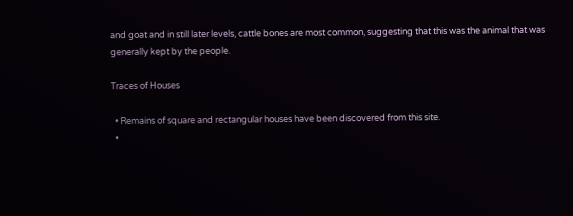and goat and in still later levels, cattle bones are most common, suggesting that this was the animal that was generally kept by the people.

Traces of Houses

  • Remains of square and rectangular houses have been discovered from this site.
  •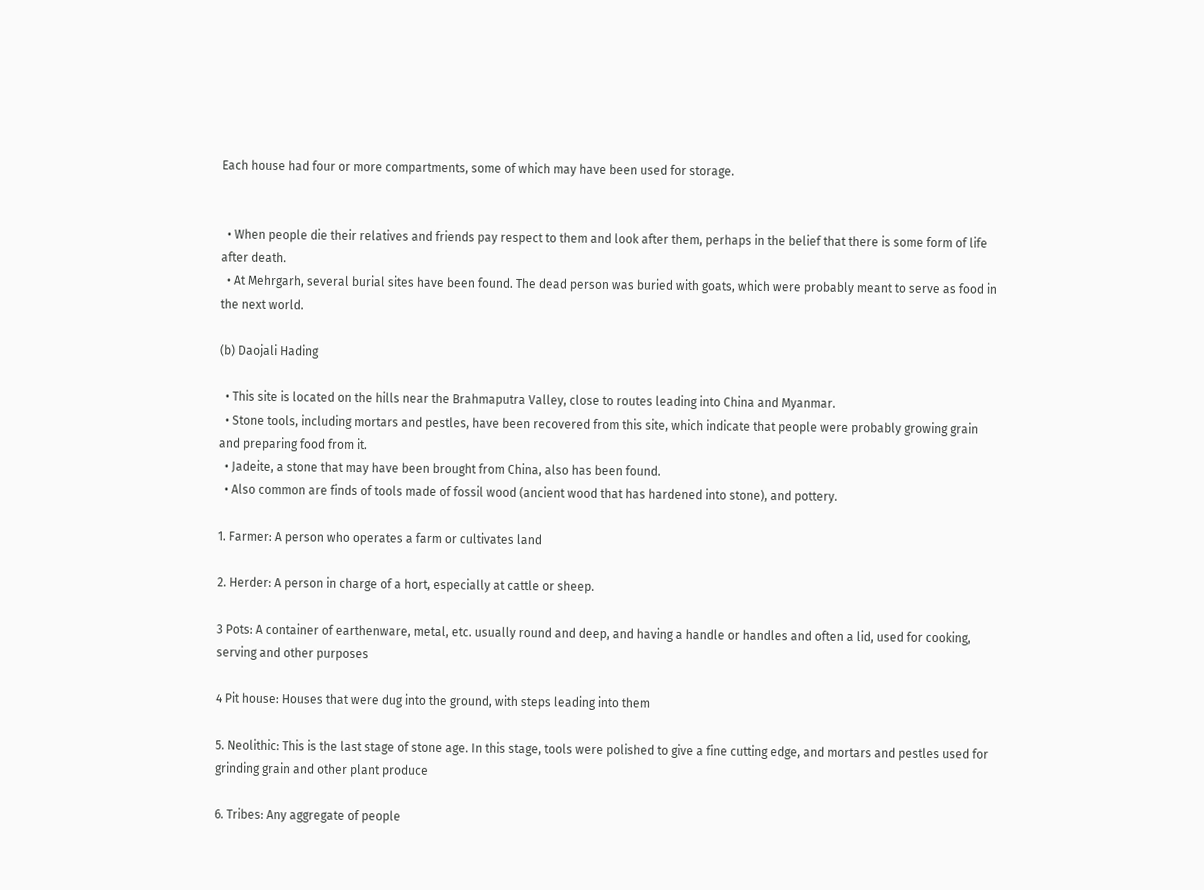Each house had four or more compartments, some of which may have been used for storage.


  • When people die their relatives and friends pay respect to them and look after them, perhaps in the belief that there is some form of life after death.
  • At Mehrgarh, several burial sites have been found. The dead person was buried with goats, which were probably meant to serve as food in the next world.

(b) Daojali Hading

  • This site is located on the hills near the Brahmaputra Valley, close to routes leading into China and Myanmar.
  • Stone tools, including mortars and pestles, have been recovered from this site, which indicate that people were probably growing grain and preparing food from it.
  • Jadeite, a stone that may have been brought from China, also has been found.
  • Also common are finds of tools made of fossil wood (ancient wood that has hardened into stone), and pottery.

1. Farmer: A person who operates a farm or cultivates land

2. Herder: A person in charge of a hort, especially at cattle or sheep.

3 Pots: A container of earthenware, metal, etc. usually round and deep, and having a handle or handles and often a lid, used for cooking, serving and other purposes

4 Pit house: Houses that were dug into the ground, with steps leading into them

5. Neolithic: This is the last stage of stone age. In this stage, tools were polished to give a fine cutting edge, and mortars and pestles used for grinding grain and other plant produce

6. Tribes: Any aggregate of people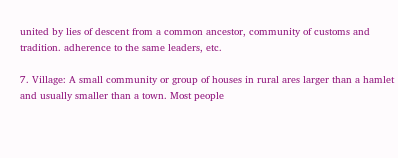united by lies of descent from a common ancestor, community of customs and tradition. adherence to the same leaders, etc.

7. Village: A small community or group of houses in rural ares larger than a hamlet and usually smaller than a town. Most people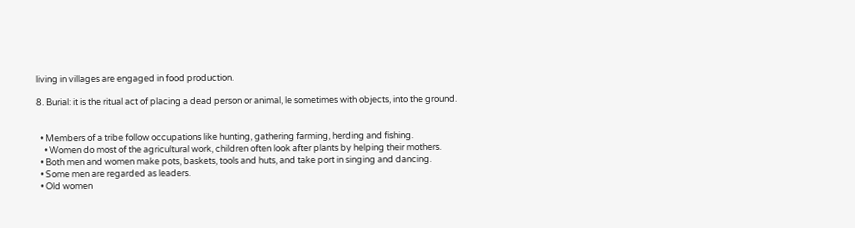living in villages are engaged in food production.

8. Burial: it is the ritual act of placing a dead person or animal, le sometimes with objects, into the ground.


  • Members of a tribe follow occupations like hunting, gathering farming, herding and fishing.
    • Women do most of the agricultural work, children often look after plants by helping their mothers.
  • Both men and women make pots, baskets, tools and huts, and take port in singing and dancing.
  • Some men are regarded as leaders.
  • Old women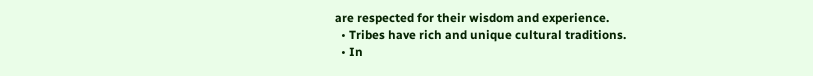are respected for their wisdom and experience.
  • Tribes have rich and unique cultural traditions.
  • In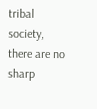tribal society, there are no sharp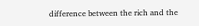difference between the rich and the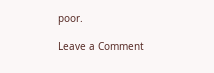poor.

Leave a Comment